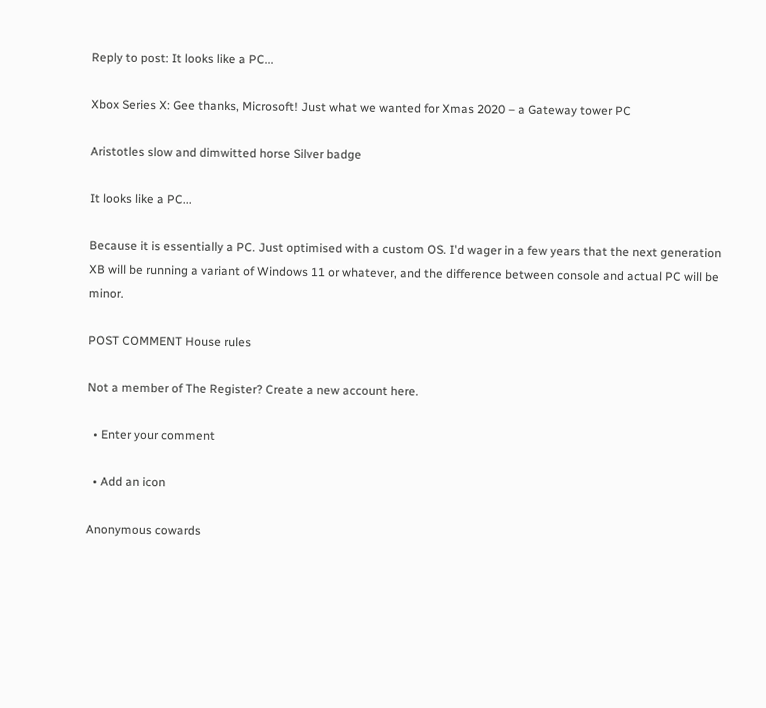Reply to post: It looks like a PC...

Xbox Series X: Gee thanks, Microsoft! Just what we wanted for Xmas 2020 – a Gateway tower PC

Aristotles slow and dimwitted horse Silver badge

It looks like a PC...

Because it is essentially a PC. Just optimised with a custom OS. I'd wager in a few years that the next generation XB will be running a variant of Windows 11 or whatever, and the difference between console and actual PC will be minor.

POST COMMENT House rules

Not a member of The Register? Create a new account here.

  • Enter your comment

  • Add an icon

Anonymous cowards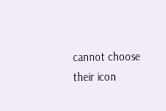cannot choose their icon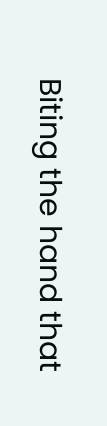Biting the hand that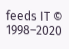feeds IT © 1998–2020